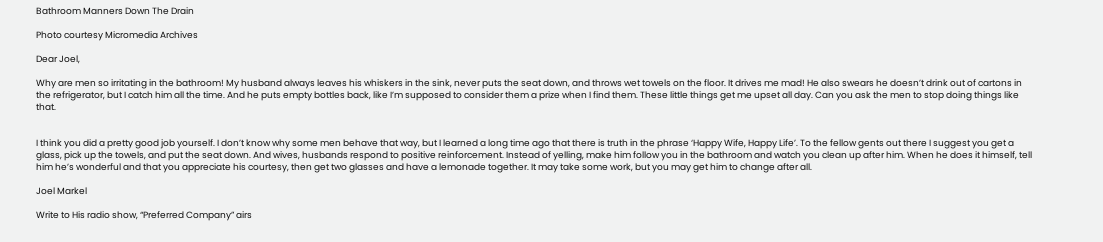Bathroom Manners Down The Drain

Photo courtesy Micromedia Archives

Dear Joel,

Why are men so irritating in the bathroom! My husband always leaves his whiskers in the sink, never puts the seat down, and throws wet towels on the floor. It drives me mad! He also swears he doesn’t drink out of cartons in the refrigerator, but I catch him all the time. And he puts empty bottles back, like I’m supposed to consider them a prize when I find them. These little things get me upset all day. Can you ask the men to stop doing things like that.


I think you did a pretty good job yourself. I don’t know why some men behave that way, but I learned a long time ago that there is truth in the phrase ‘Happy Wife, Happy Life’. To the fellow gents out there I suggest you get a glass, pick up the towels, and put the seat down. And wives, husbands respond to positive reinforcement. Instead of yelling, make him follow you in the bathroom and watch you clean up after him. When he does it himself, tell him he’s wonderful and that you appreciate his courtesy, then get two glasses and have a lemonade together. It may take some work, but you may get him to change after all.

Joel Markel

Write to His radio show, “Preferred Company” airs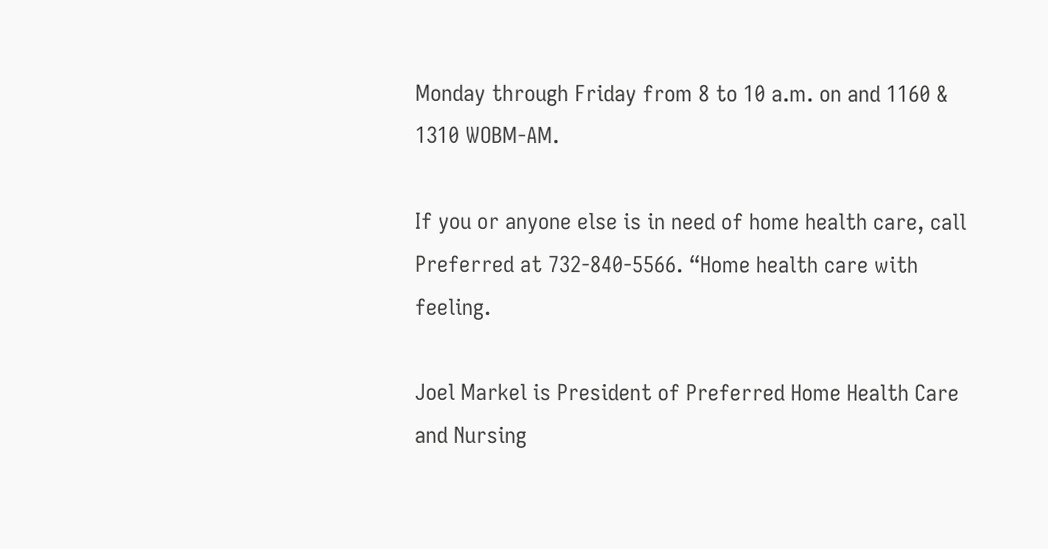Monday through Friday from 8 to 10 a.m. on and 1160 & 1310 WOBM-AM.

If you or anyone else is in need of home health care, call Preferred at 732-840-5566. “Home health care with feeling.

Joel Markel is President of Preferred Home Health Care and Nursing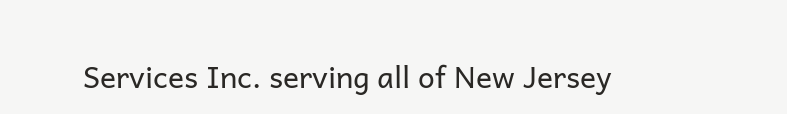Services Inc. serving all of New Jersey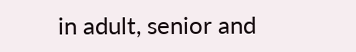in adult, senior and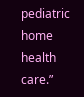pediatric home health care.”